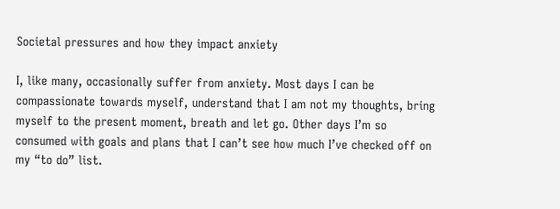Societal pressures and how they impact anxiety

I, like many, occasionally suffer from anxiety. Most days I can be compassionate towards myself, understand that I am not my thoughts, bring myself to the present moment, breath and let go. Other days I’m so consumed with goals and plans that I can’t see how much I’ve checked off on my “to do” list.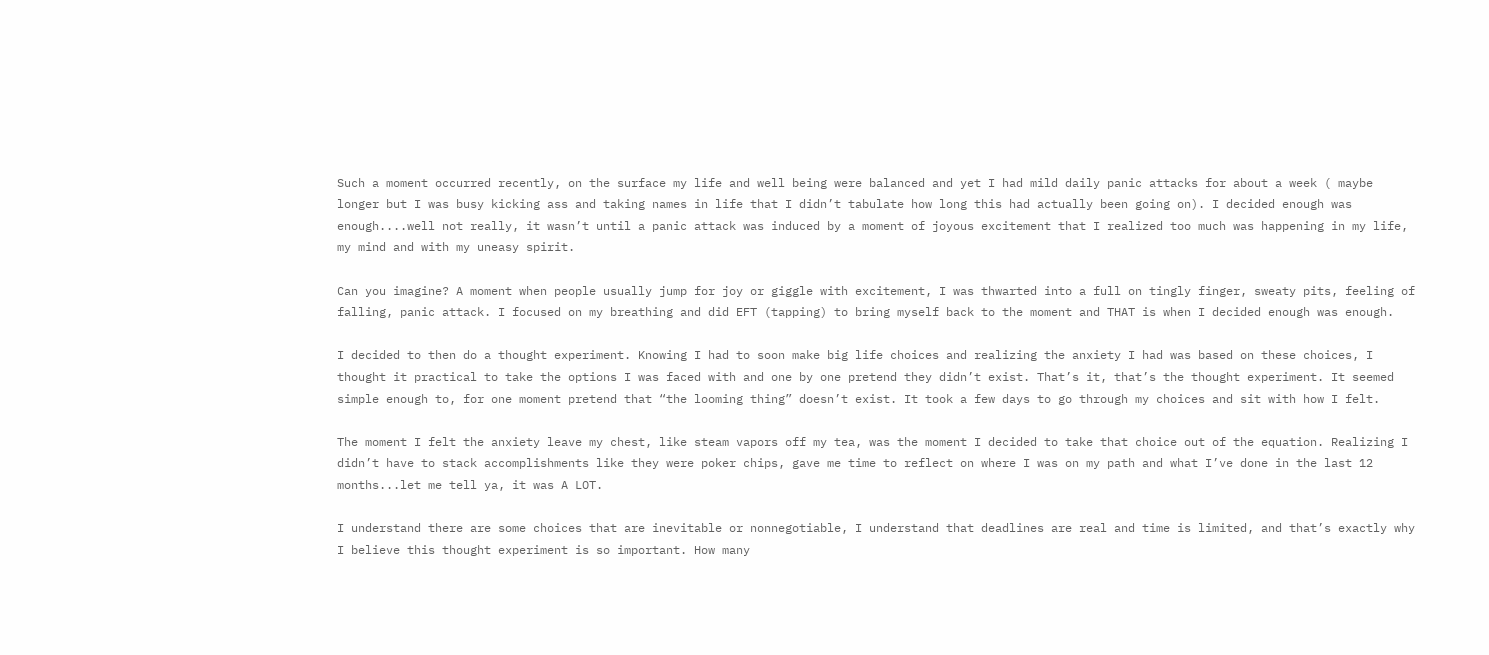Such a moment occurred recently, on the surface my life and well being were balanced and yet I had mild daily panic attacks for about a week ( maybe longer but I was busy kicking ass and taking names in life that I didn’t tabulate how long this had actually been going on). I decided enough was enough....well not really, it wasn’t until a panic attack was induced by a moment of joyous excitement that I realized too much was happening in my life, my mind and with my uneasy spirit.

Can you imagine? A moment when people usually jump for joy or giggle with excitement, I was thwarted into a full on tingly finger, sweaty pits, feeling of falling, panic attack. I focused on my breathing and did EFT (tapping) to bring myself back to the moment and THAT is when I decided enough was enough.

I decided to then do a thought experiment. Knowing I had to soon make big life choices and realizing the anxiety I had was based on these choices, I thought it practical to take the options I was faced with and one by one pretend they didn’t exist. That’s it, that’s the thought experiment. It seemed simple enough to, for one moment pretend that “the looming thing” doesn’t exist. It took a few days to go through my choices and sit with how I felt.

The moment I felt the anxiety leave my chest, like steam vapors off my tea, was the moment I decided to take that choice out of the equation. Realizing I didn’t have to stack accomplishments like they were poker chips, gave me time to reflect on where I was on my path and what I’ve done in the last 12 months...let me tell ya, it was A LOT.

I understand there are some choices that are inevitable or nonnegotiable, I understand that deadlines are real and time is limited, and that’s exactly why I believe this thought experiment is so important. How many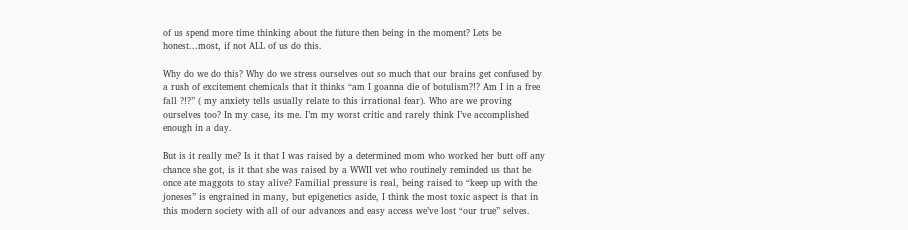of us spend more time thinking about the future then being in the moment? Lets be honest...most, if not ALL of us do this.

Why do we do this? Why do we stress ourselves out so much that our brains get confused by a rush of excitement chemicals that it thinks “am I goanna die of botulism?!? Am I in a free fall ?!?” ( my anxiety tells usually relate to this irrational fear). Who are we proving ourselves too? In my case, its me. I’m my worst critic and rarely think I’ve accomplished enough in a day.

But is it really me? Is it that I was raised by a determined mom who worked her butt off any chance she got, is it that she was raised by a WWII vet who routinely reminded us that he once ate maggots to stay alive? Familial pressure is real, being raised to “keep up with the joneses” is engrained in many, but epigenetics aside, I think the most toxic aspect is that in this modern society with all of our advances and easy access we’ve lost “our true” selves.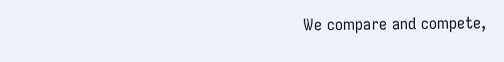We compare and compete,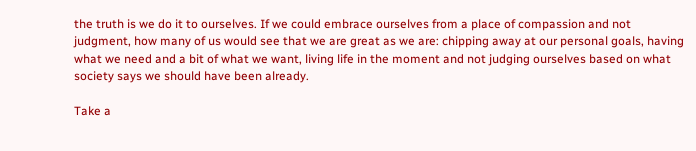the truth is we do it to ourselves. If we could embrace ourselves from a place of compassion and not judgment, how many of us would see that we are great as we are: chipping away at our personal goals, having what we need and a bit of what we want, living life in the moment and not judging ourselves based on what society says we should have been already.

Take a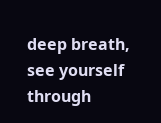deep breath, see yourself through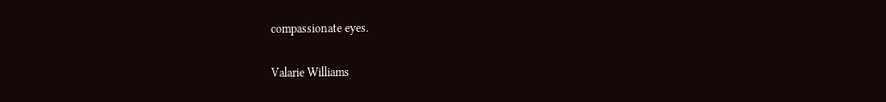compassionate eyes.

Valarie Williams